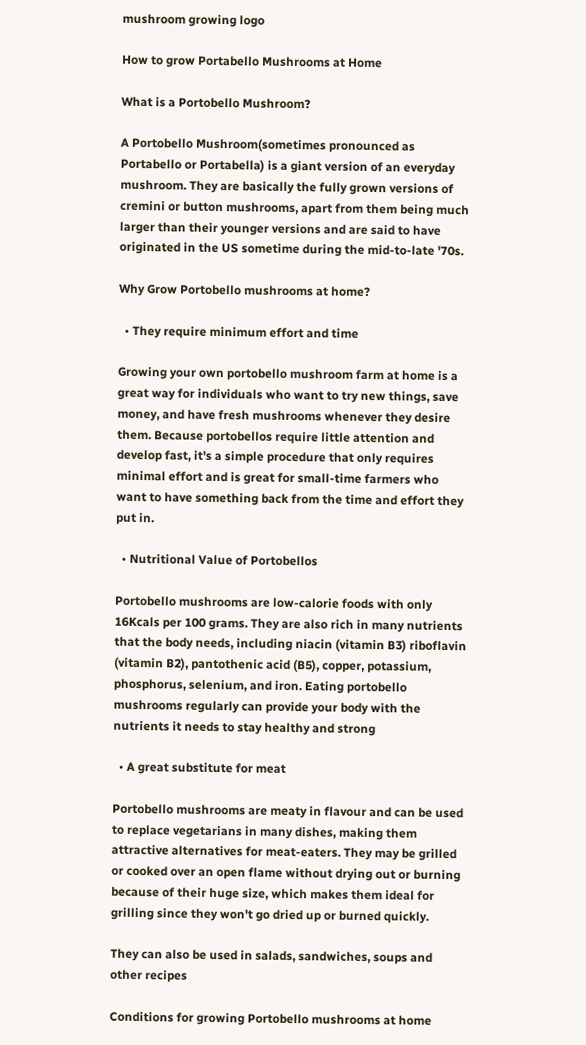mushroom growing logo

How to grow Portabello Mushrooms at Home

What is a Portobello Mushroom?

A Portobello Mushroom(sometimes pronounced as Portabello or Portabella) is a giant version of an everyday mushroom. They are basically the fully grown versions of cremini or button mushrooms, apart from them being much larger than their younger versions and are said to have originated in the US sometime during the mid-to-late '70s.

Why Grow Portobello mushrooms at home?

  • They require minimum effort and time

Growing your own portobello mushroom farm at home is a great way for individuals who want to try new things, save money, and have fresh mushrooms whenever they desire them. Because portobellos require little attention and develop fast, it's a simple procedure that only requires minimal effort and is great for small-time farmers who want to have something back from the time and effort they put in.

  • Nutritional Value of Portobellos

Portobello mushrooms are low-calorie foods with only 16Kcals per 100 grams. They are also rich in many nutrients that the body needs, including niacin (vitamin B3) riboflavin (vitamin B2), pantothenic acid (B5), copper, potassium, phosphorus, selenium, and iron. Eating portobello mushrooms regularly can provide your body with the nutrients it needs to stay healthy and strong

  • A great substitute for meat

Portobello mushrooms are meaty in flavour and can be used to replace vegetarians in many dishes, making them attractive alternatives for meat-eaters. They may be grilled or cooked over an open flame without drying out or burning because of their huge size, which makes them ideal for grilling since they won't go dried up or burned quickly.

They can also be used in salads, sandwiches, soups and other recipes

Conditions for growing Portobello mushrooms at home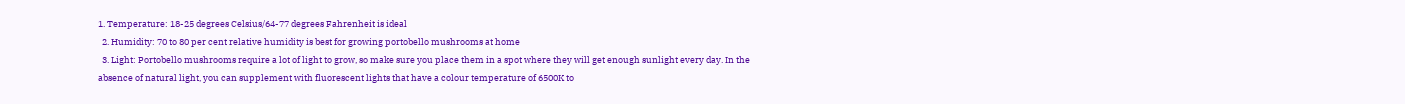1. Temperature: 18-25 degrees Celsius/64-77 degrees Fahrenheit is ideal
  2. Humidity: 70 to 80 per cent relative humidity is best for growing portobello mushrooms at home
  3. Light: Portobello mushrooms require a lot of light to grow, so make sure you place them in a spot where they will get enough sunlight every day. In the absence of natural light, you can supplement with fluorescent lights that have a colour temperature of 6500K to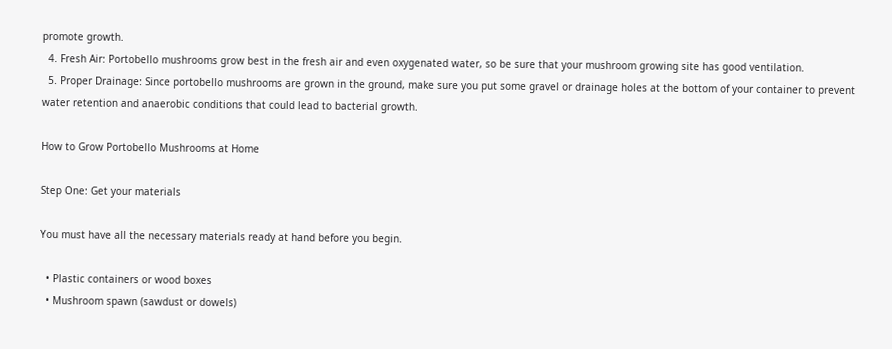promote growth.
  4. Fresh Air: Portobello mushrooms grow best in the fresh air and even oxygenated water, so be sure that your mushroom growing site has good ventilation.
  5. Proper Drainage: Since portobello mushrooms are grown in the ground, make sure you put some gravel or drainage holes at the bottom of your container to prevent water retention and anaerobic conditions that could lead to bacterial growth.

How to Grow Portobello Mushrooms at Home

Step One: Get your materials

You must have all the necessary materials ready at hand before you begin.

  • Plastic containers or wood boxes
  • Mushroom spawn (sawdust or dowels)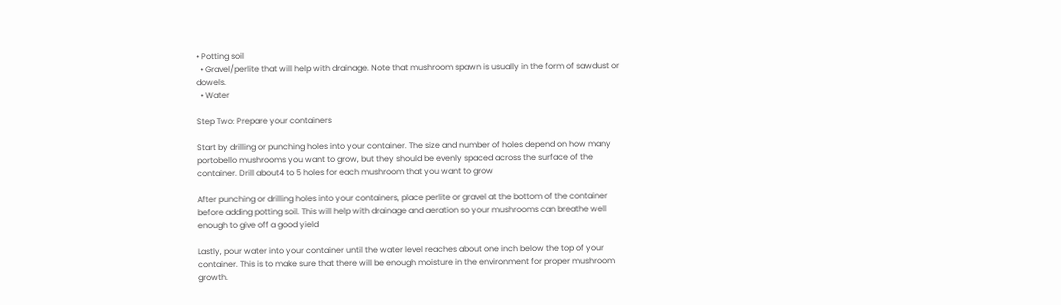• Potting soil
  • Gravel/perlite that will help with drainage. Note that mushroom spawn is usually in the form of sawdust or dowels.
  • Water

Step Two: Prepare your containers

Start by drilling or punching holes into your container. The size and number of holes depend on how many portobello mushrooms you want to grow, but they should be evenly spaced across the surface of the container. Drill about4 to 5 holes for each mushroom that you want to grow

After punching or drilling holes into your containers, place perlite or gravel at the bottom of the container before adding potting soil. This will help with drainage and aeration so your mushrooms can breathe well enough to give off a good yield

Lastly, pour water into your container until the water level reaches about one inch below the top of your container. This is to make sure that there will be enough moisture in the environment for proper mushroom growth.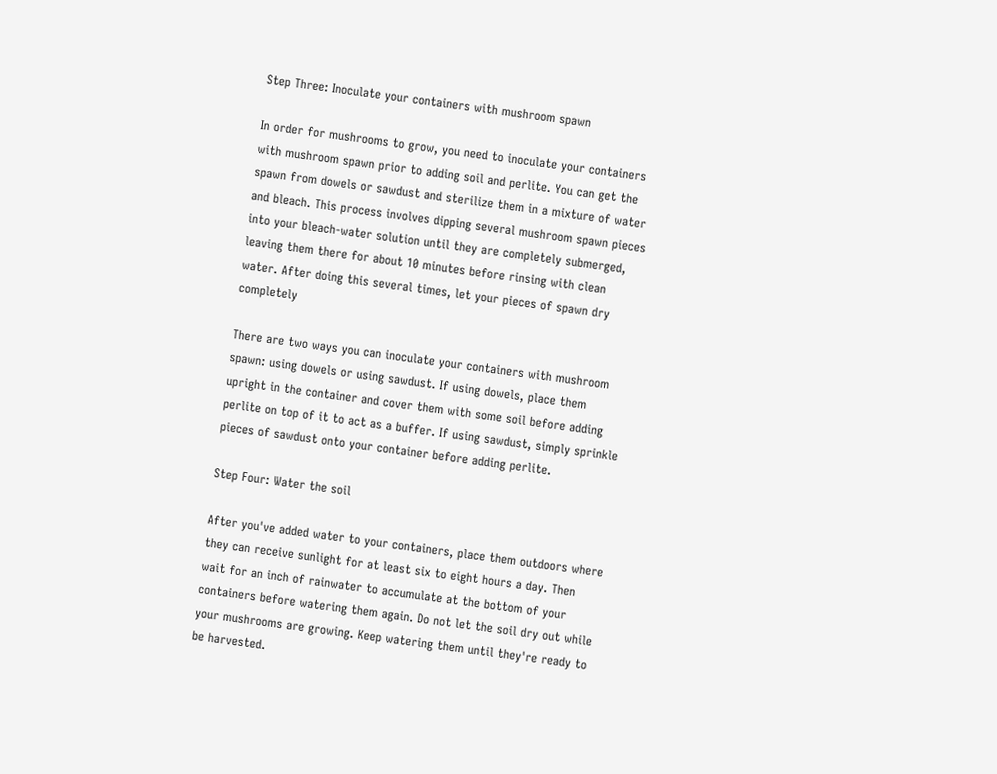Step Three: Inoculate your containers with mushroom spawn

In order for mushrooms to grow, you need to inoculate your containers with mushroom spawn prior to adding soil and perlite. You can get the spawn from dowels or sawdust and sterilize them in a mixture of water and bleach. This process involves dipping several mushroom spawn pieces into your bleach-water solution until they are completely submerged, leaving them there for about 10 minutes before rinsing with clean water. After doing this several times, let your pieces of spawn dry completely

There are two ways you can inoculate your containers with mushroom spawn: using dowels or using sawdust. If using dowels, place them upright in the container and cover them with some soil before adding perlite on top of it to act as a buffer. If using sawdust, simply sprinkle pieces of sawdust onto your container before adding perlite.

Step Four: Water the soil

After you've added water to your containers, place them outdoors where they can receive sunlight for at least six to eight hours a day. Then wait for an inch of rainwater to accumulate at the bottom of your containers before watering them again. Do not let the soil dry out while your mushrooms are growing. Keep watering them until they're ready to be harvested.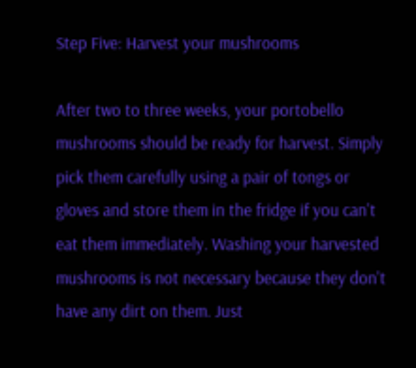Step Five: Harvest your mushrooms

After two to three weeks, your portobello mushrooms should be ready for harvest. Simply pick them carefully using a pair of tongs or gloves and store them in the fridge if you can't eat them immediately. Washing your harvested mushrooms is not necessary because they don't have any dirt on them. Just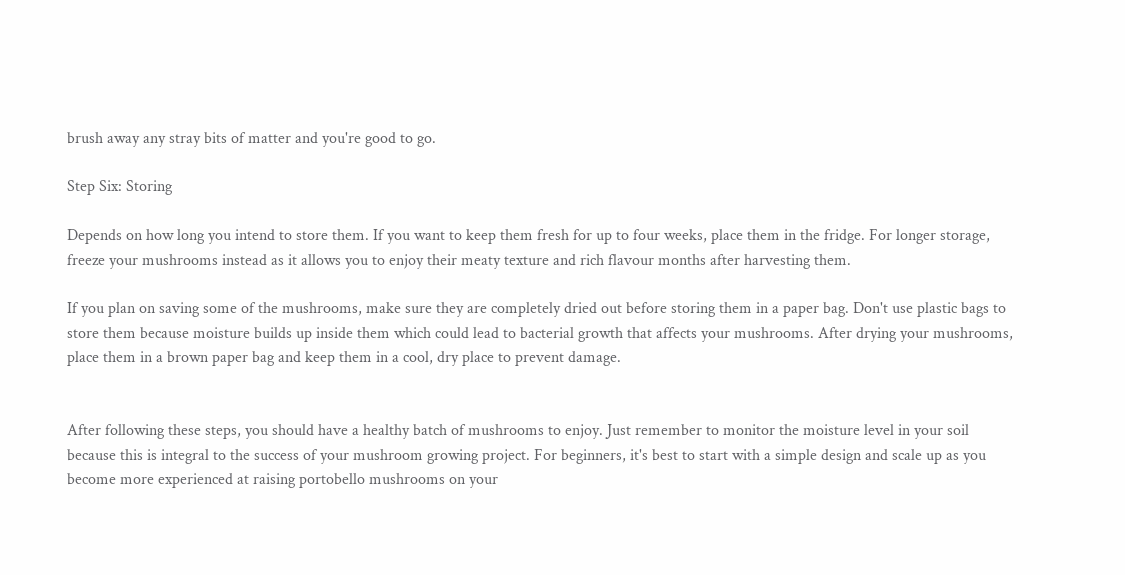brush away any stray bits of matter and you're good to go.

Step Six: Storing

Depends on how long you intend to store them. If you want to keep them fresh for up to four weeks, place them in the fridge. For longer storage, freeze your mushrooms instead as it allows you to enjoy their meaty texture and rich flavour months after harvesting them.

If you plan on saving some of the mushrooms, make sure they are completely dried out before storing them in a paper bag. Don't use plastic bags to store them because moisture builds up inside them which could lead to bacterial growth that affects your mushrooms. After drying your mushrooms, place them in a brown paper bag and keep them in a cool, dry place to prevent damage.


After following these steps, you should have a healthy batch of mushrooms to enjoy. Just remember to monitor the moisture level in your soil because this is integral to the success of your mushroom growing project. For beginners, it's best to start with a simple design and scale up as you become more experienced at raising portobello mushrooms on your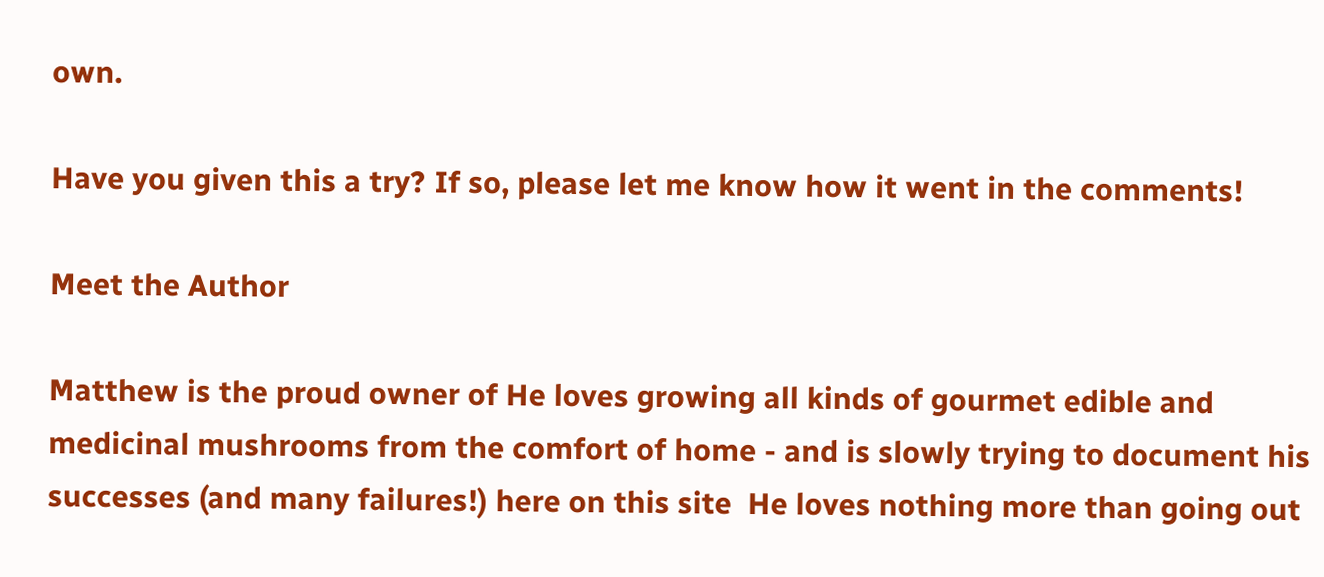own.

Have you given this a try? If so, please let me know how it went in the comments!

Meet the Author

Matthew is the proud owner of He loves growing all kinds of gourmet edible and medicinal mushrooms from the comfort of home - and is slowly trying to document his successes (and many failures!) here on this site  He loves nothing more than going out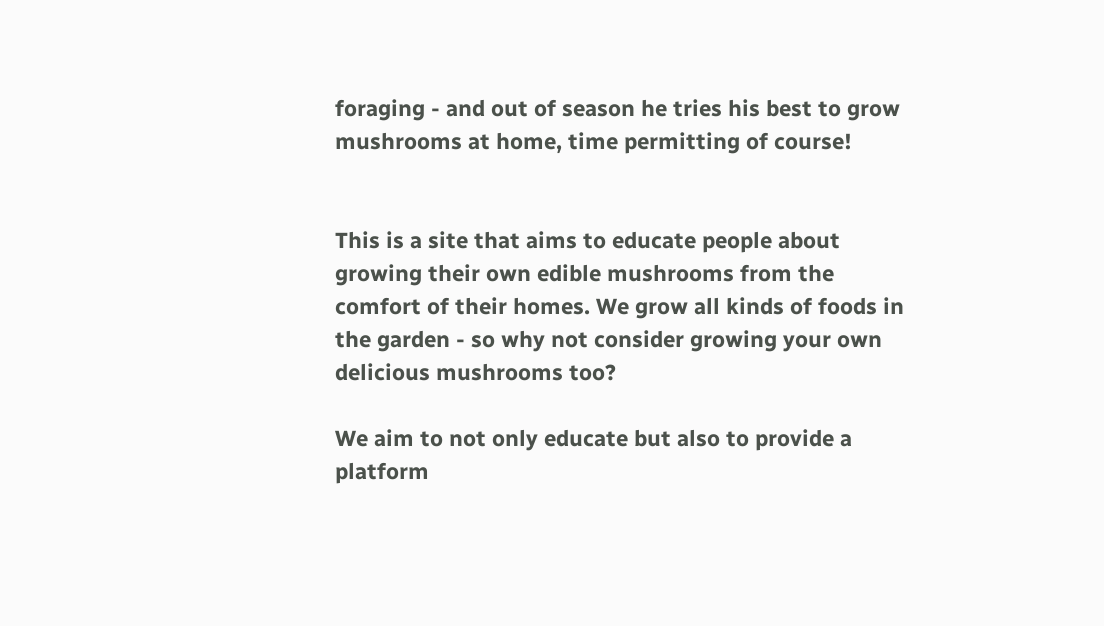foraging - and out of season he tries his best to grow mushrooms at home, time permitting of course!


This is a site that aims to educate people about growing their own edible mushrooms from the comfort of their homes. We grow all kinds of foods in the garden - so why not consider growing your own delicious mushrooms too?

We aim to not only educate but also to provide a platform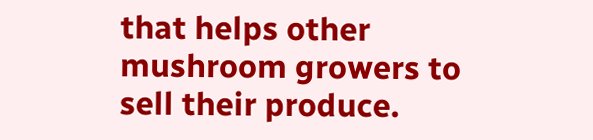that helps other mushroom growers to sell their produce.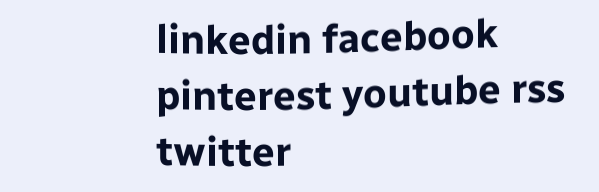linkedin facebook pinterest youtube rss twitter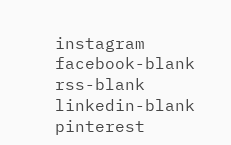instagram facebook-blank rss-blank linkedin-blank pinterest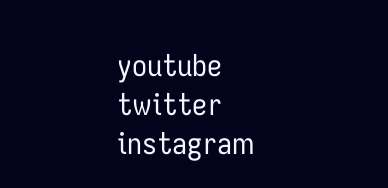youtube twitter instagram